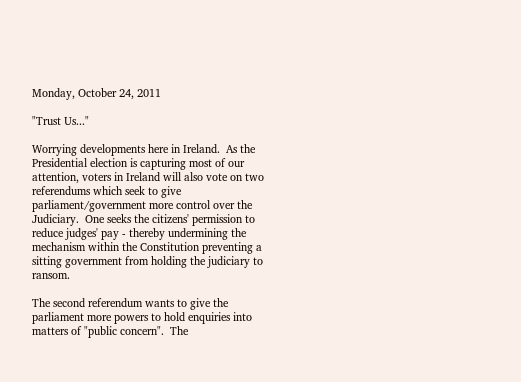Monday, October 24, 2011

"Trust Us..."

Worrying developments here in Ireland.  As the Presidential election is capturing most of our attention, voters in Ireland will also vote on two referendums which seek to give parliament/government more control over the Judiciary.  One seeks the citizens' permission to reduce judges' pay - thereby undermining the mechanism within the Constitution preventing a sitting government from holding the judiciary to ransom.

The second referendum wants to give the parliament more powers to hold enquiries into matters of "public concern".  The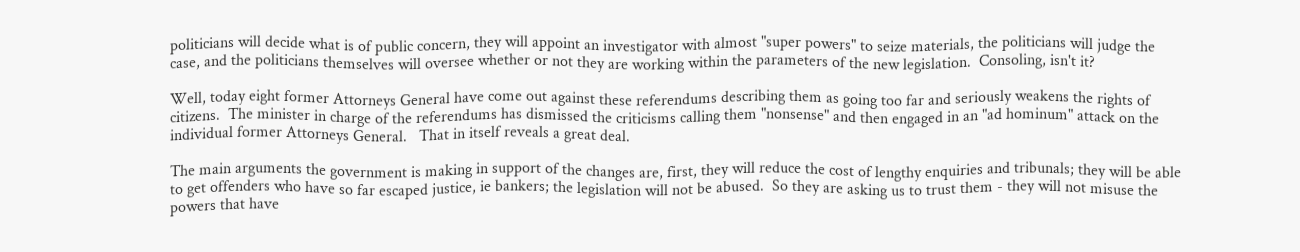politicians will decide what is of public concern, they will appoint an investigator with almost "super powers" to seize materials, the politicians will judge the case, and the politicians themselves will oversee whether or not they are working within the parameters of the new legislation.  Consoling, isn't it?

Well, today eight former Attorneys General have come out against these referendums describing them as going too far and seriously weakens the rights of citizens.  The minister in charge of the referendums has dismissed the criticisms calling them "nonsense" and then engaged in an "ad hominum" attack on the individual former Attorneys General.   That in itself reveals a great deal.

The main arguments the government is making in support of the changes are, first, they will reduce the cost of lengthy enquiries and tribunals; they will be able to get offenders who have so far escaped justice, ie bankers; the legislation will not be abused.  So they are asking us to trust them - they will not misuse the powers that have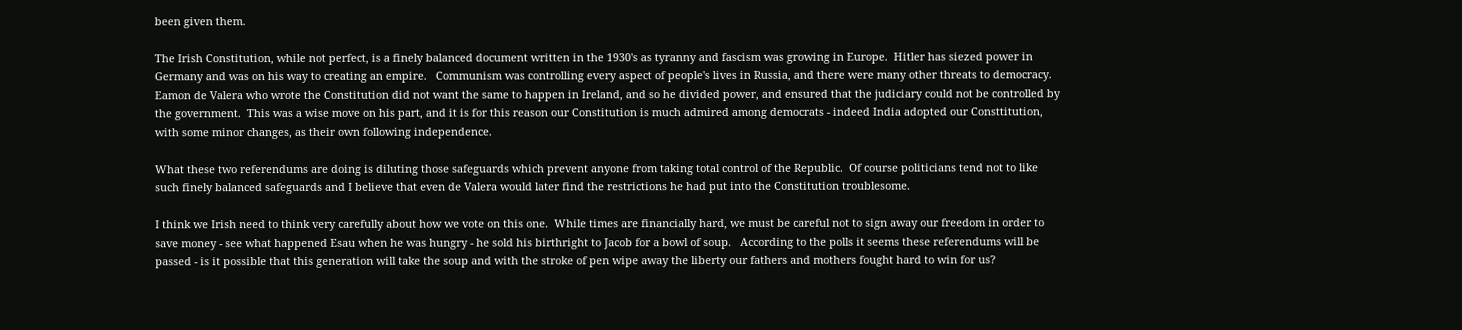been given them.

The Irish Constitution, while not perfect, is a finely balanced document written in the 1930's as tyranny and fascism was growing in Europe.  Hitler has siezed power in Germany and was on his way to creating an empire.   Communism was controlling every aspect of people's lives in Russia, and there were many other threats to democracy.  Eamon de Valera who wrote the Constitution did not want the same to happen in Ireland, and so he divided power, and ensured that the judiciary could not be controlled by the government.  This was a wise move on his part, and it is for this reason our Constitution is much admired among democrats - indeed India adopted our Consttitution, with some minor changes, as their own following independence.

What these two referendums are doing is diluting those safeguards which prevent anyone from taking total control of the Republic.  Of course politicians tend not to like such finely balanced safeguards and I believe that even de Valera would later find the restrictions he had put into the Constitution troublesome.

I think we Irish need to think very carefully about how we vote on this one.  While times are financially hard, we must be careful not to sign away our freedom in order to save money - see what happened Esau when he was hungry - he sold his birthright to Jacob for a bowl of soup.   According to the polls it seems these referendums will be passed - is it possible that this generation will take the soup and with the stroke of pen wipe away the liberty our fathers and mothers fought hard to win for us?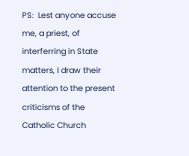PS:  Lest anyone accuse me, a priest, of interferring in State matters, I draw their attention to the present criticisms of the Catholic Church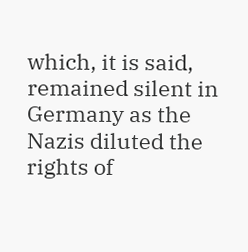which, it is said, remained silent in Germany as the Nazis diluted the rights of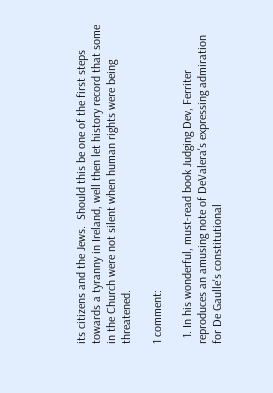its citizens and the Jews.  Should this be one of the first steps towards a tyranny in Ireland, well then let history record that some in the Church were not silent when human rights were being threatened.

1 comment:

  1. In his wonderful, must-read book Judging Dev, Ferriter reproduces an amusing note of DeValera's expressing admiration for De Gaulle's constitutional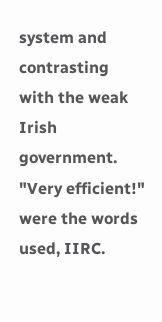system and contrasting with the weak Irish government. "Very efficient!" were the words used, IIRC.